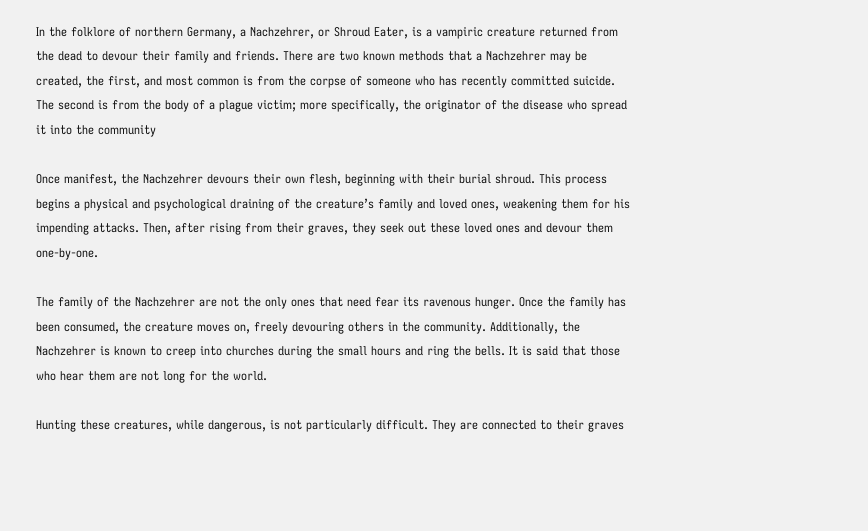In the folklore of northern Germany, a Nachzehrer, or Shroud Eater, is a vampiric creature returned from the dead to devour their family and friends. There are two known methods that a Nachzehrer may be created, the first, and most common is from the corpse of someone who has recently committed suicide. The second is from the body of a plague victim; more specifically, the originator of the disease who spread it into the community

Once manifest, the Nachzehrer devours their own flesh, beginning with their burial shroud. This process begins a physical and psychological draining of the creature’s family and loved ones, weakening them for his impending attacks. Then, after rising from their graves, they seek out these loved ones and devour them one-by-one.

The family of the Nachzehrer are not the only ones that need fear its ravenous hunger. Once the family has been consumed, the creature moves on, freely devouring others in the community. Additionally, the Nachzehrer is known to creep into churches during the small hours and ring the bells. It is said that those who hear them are not long for the world.

Hunting these creatures, while dangerous, is not particularly difficult. They are connected to their graves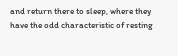and return there to sleep, where they have the odd characteristic of resting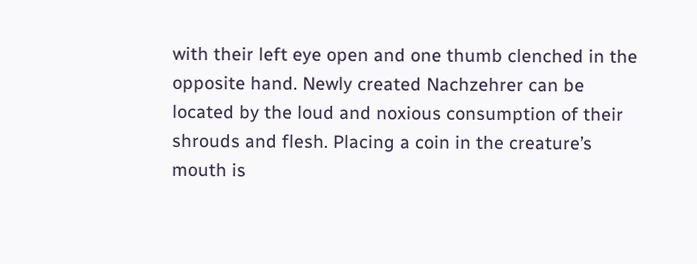with their left eye open and one thumb clenched in the opposite hand. Newly created Nachzehrer can be located by the loud and noxious consumption of their shrouds and flesh. Placing a coin in the creature’s mouth is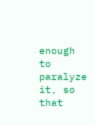enough to paralyze it, so that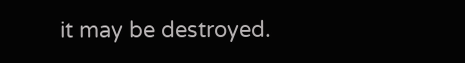it may be destroyed.